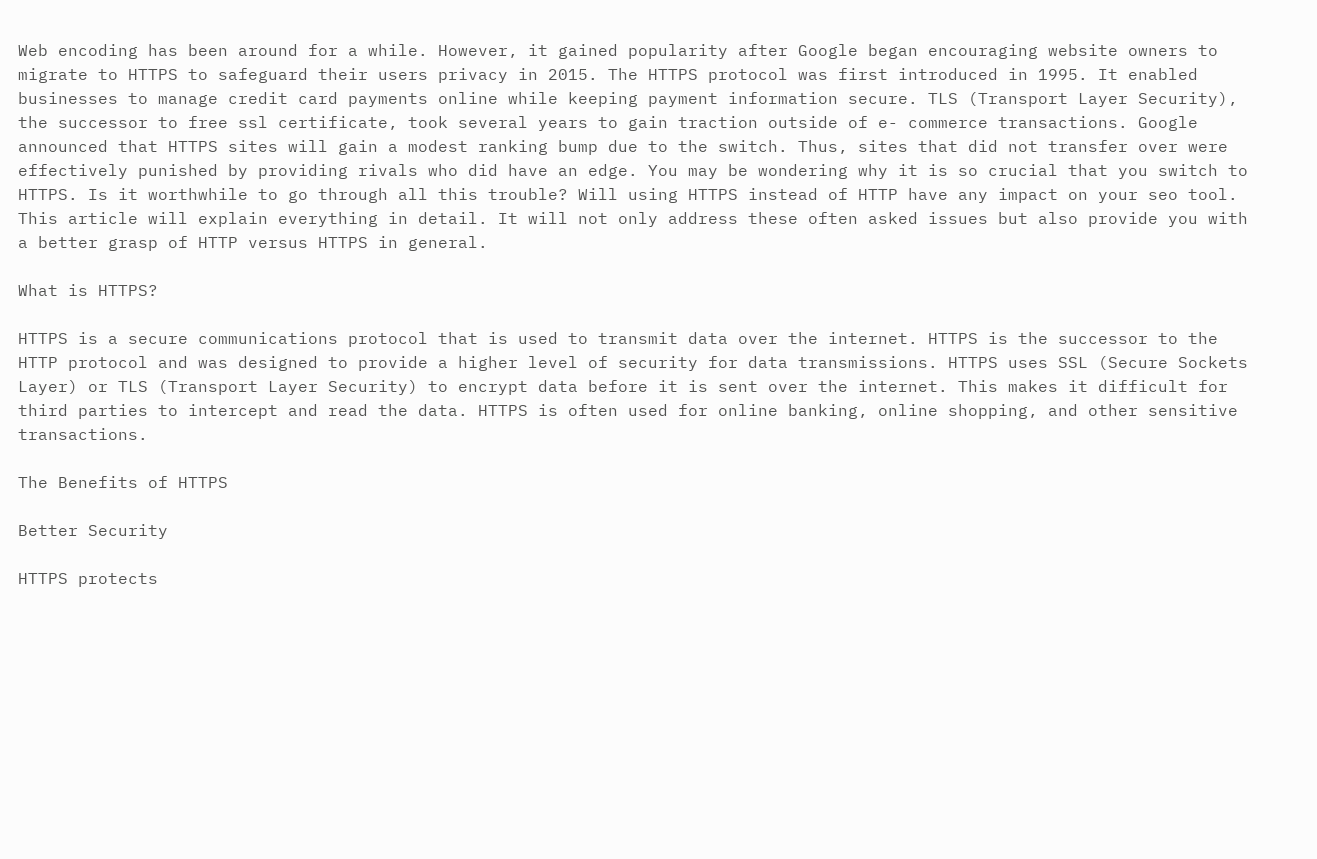Web encoding has been around for a while. However, it gained popularity after Google began encouraging website owners to migrate to HTTPS to safeguard their users privacy in 2015. The HTTPS protocol was first introduced in 1995. It enabled businesses to manage credit card payments online while keeping payment information secure. TLS (Transport Layer Security), the successor to free ssl certificate, took several years to gain traction outside of e- commerce transactions. Google announced that HTTPS sites will gain a modest ranking bump due to the switch. Thus, sites that did not transfer over were effectively punished by providing rivals who did have an edge. You may be wondering why it is so crucial that you switch to HTTPS. Is it worthwhile to go through all this trouble? Will using HTTPS instead of HTTP have any impact on your seo tool. This article will explain everything in detail. It will not only address these often asked issues but also provide you with a better grasp of HTTP versus HTTPS in general.

What is HTTPS?

HTTPS is a secure communications protocol that is used to transmit data over the internet. HTTPS is the successor to the HTTP protocol and was designed to provide a higher level of security for data transmissions. HTTPS uses SSL (Secure Sockets Layer) or TLS (Transport Layer Security) to encrypt data before it is sent over the internet. This makes it difficult for third parties to intercept and read the data. HTTPS is often used for online banking, online shopping, and other sensitive transactions.

The Benefits of HTTPS

Better Security

HTTPS protects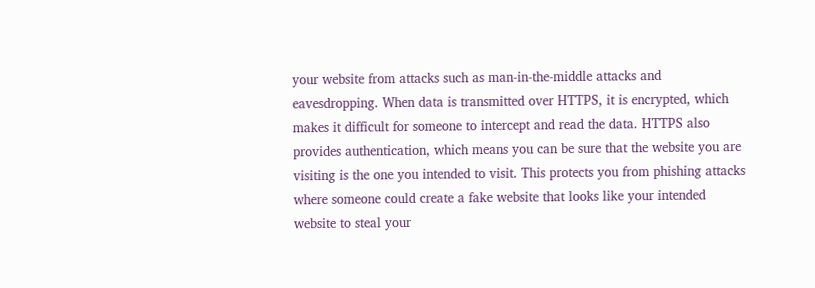your website from attacks such as man-in-the-middle attacks and eavesdropping. When data is transmitted over HTTPS, it is encrypted, which makes it difficult for someone to intercept and read the data. HTTPS also provides authentication, which means you can be sure that the website you are visiting is the one you intended to visit. This protects you from phishing attacks where someone could create a fake website that looks like your intended website to steal your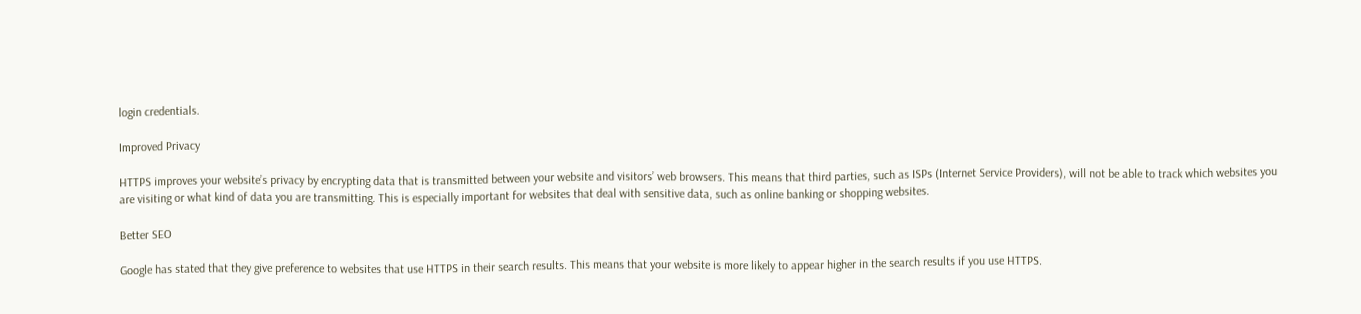login credentials.

Improved Privacy

HTTPS improves your website’s privacy by encrypting data that is transmitted between your website and visitors’ web browsers. This means that third parties, such as ISPs (Internet Service Providers), will not be able to track which websites you are visiting or what kind of data you are transmitting. This is especially important for websites that deal with sensitive data, such as online banking or shopping websites.

Better SEO

Google has stated that they give preference to websites that use HTTPS in their search results. This means that your website is more likely to appear higher in the search results if you use HTTPS.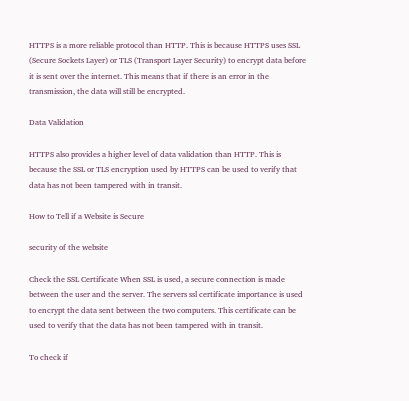HTTPS is a more reliable protocol than HTTP. This is because HTTPS uses SSL (Secure Sockets Layer) or TLS (Transport Layer Security) to encrypt data before it is sent over the internet. This means that if there is an error in the transmission, the data will still be encrypted.

Data Validation

HTTPS also provides a higher level of data validation than HTTP. This is because the SSL or TLS encryption used by HTTPS can be used to verify that data has not been tampered with in transit.

How to Tell if a Website is Secure

security of the website

Check the SSL Certificate When SSL is used, a secure connection is made between the user and the server. The servers ssl certificate importance is used to encrypt the data sent between the two computers. This certificate can be used to verify that the data has not been tampered with in transit.

To check if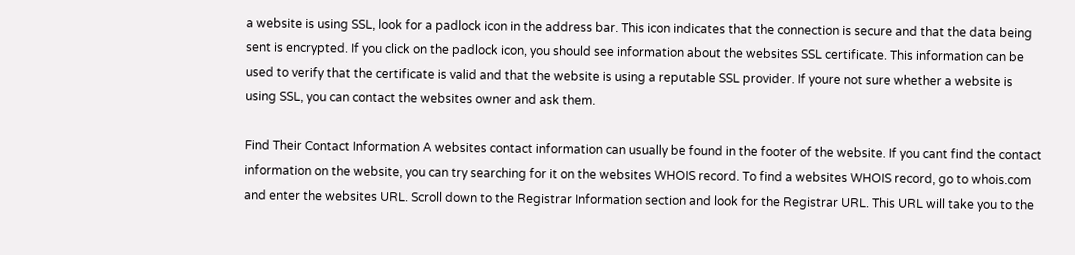a website is using SSL, look for a padlock icon in the address bar. This icon indicates that the connection is secure and that the data being sent is encrypted. If you click on the padlock icon, you should see information about the websites SSL certificate. This information can be used to verify that the certificate is valid and that the website is using a reputable SSL provider. If youre not sure whether a website is using SSL, you can contact the websites owner and ask them.

Find Their Contact Information A websites contact information can usually be found in the footer of the website. If you cant find the contact information on the website, you can try searching for it on the websites WHOIS record. To find a websites WHOIS record, go to whois.com and enter the websites URL. Scroll down to the Registrar Information section and look for the Registrar URL. This URL will take you to the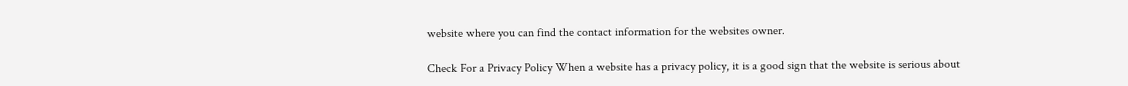website where you can find the contact information for the websites owner.

Check For a Privacy Policy When a website has a privacy policy, it is a good sign that the website is serious about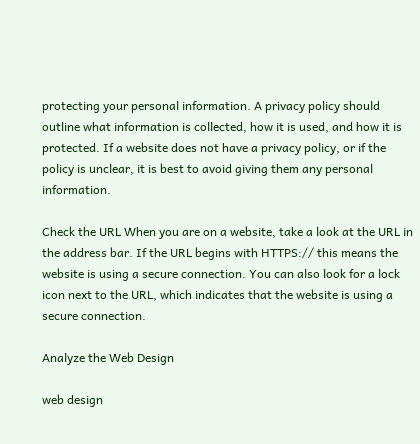protecting your personal information. A privacy policy should outline what information is collected, how it is used, and how it is protected. If a website does not have a privacy policy, or if the policy is unclear, it is best to avoid giving them any personal information.

Check the URL When you are on a website, take a look at the URL in the address bar. If the URL begins with HTTPS:// this means the website is using a secure connection. You can also look for a lock icon next to the URL, which indicates that the website is using a secure connection.

Analyze the Web Design

web design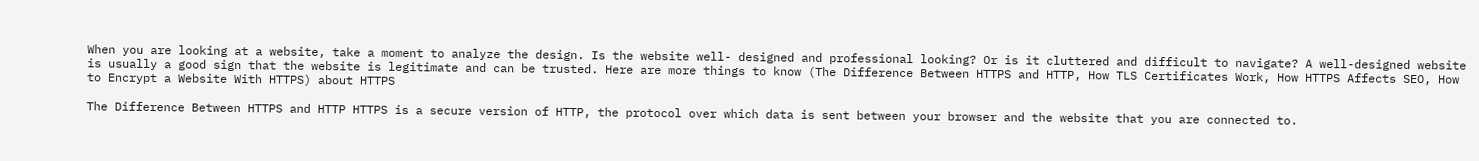When you are looking at a website, take a moment to analyze the design. Is the website well- designed and professional looking? Or is it cluttered and difficult to navigate? A well-designed website is usually a good sign that the website is legitimate and can be trusted. Here are more things to know (The Difference Between HTTPS and HTTP, How TLS Certificates Work, How HTTPS Affects SEO, How to Encrypt a Website With HTTPS) about HTTPS

The Difference Between HTTPS and HTTP HTTPS is a secure version of HTTP, the protocol over which data is sent between your browser and the website that you are connected to.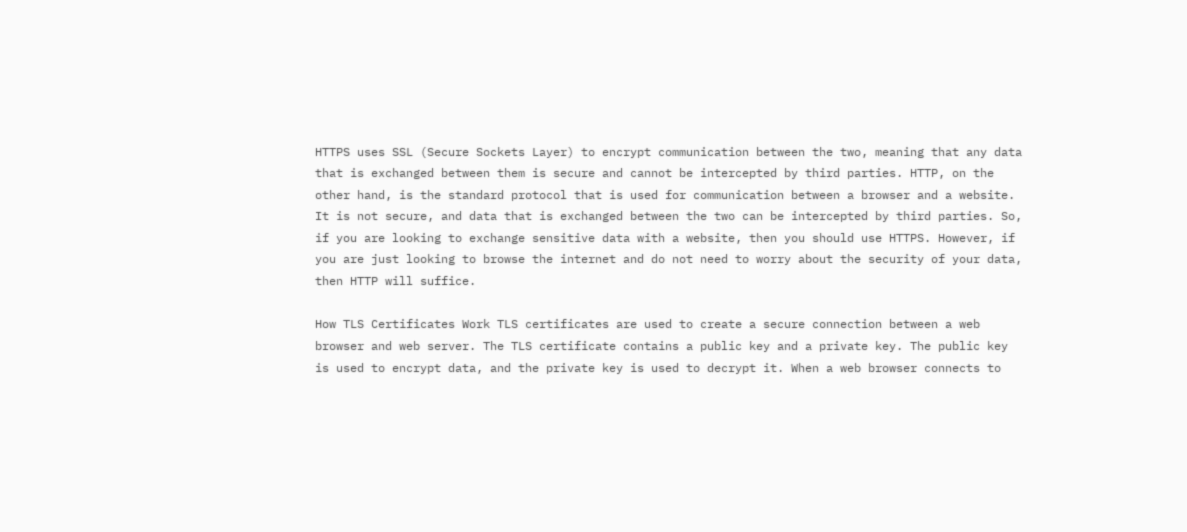HTTPS uses SSL (Secure Sockets Layer) to encrypt communication between the two, meaning that any data that is exchanged between them is secure and cannot be intercepted by third parties. HTTP, on the other hand, is the standard protocol that is used for communication between a browser and a website. It is not secure, and data that is exchanged between the two can be intercepted by third parties. So, if you are looking to exchange sensitive data with a website, then you should use HTTPS. However, if you are just looking to browse the internet and do not need to worry about the security of your data, then HTTP will suffice.

How TLS Certificates Work TLS certificates are used to create a secure connection between a web browser and web server. The TLS certificate contains a public key and a private key. The public key is used to encrypt data, and the private key is used to decrypt it. When a web browser connects to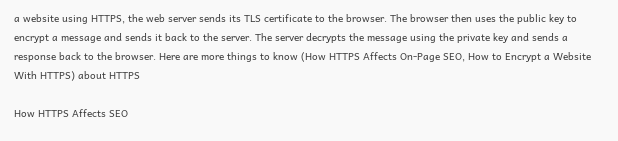a website using HTTPS, the web server sends its TLS certificate to the browser. The browser then uses the public key to encrypt a message and sends it back to the server. The server decrypts the message using the private key and sends a response back to the browser. Here are more things to know (How HTTPS Affects On-Page SEO, How to Encrypt a Website With HTTPS) about HTTPS

How HTTPS Affects SEO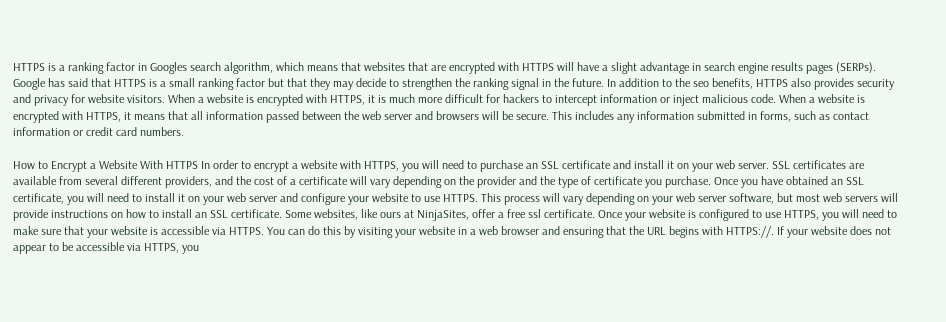HTTPS is a ranking factor in Googles search algorithm, which means that websites that are encrypted with HTTPS will have a slight advantage in search engine results pages (SERPs). Google has said that HTTPS is a small ranking factor but that they may decide to strengthen the ranking signal in the future. In addition to the seo benefits, HTTPS also provides security and privacy for website visitors. When a website is encrypted with HTTPS, it is much more difficult for hackers to intercept information or inject malicious code. When a website is encrypted with HTTPS, it means that all information passed between the web server and browsers will be secure. This includes any information submitted in forms, such as contact information or credit card numbers.

How to Encrypt a Website With HTTPS In order to encrypt a website with HTTPS, you will need to purchase an SSL certificate and install it on your web server. SSL certificates are available from several different providers, and the cost of a certificate will vary depending on the provider and the type of certificate you purchase. Once you have obtained an SSL certificate, you will need to install it on your web server and configure your website to use HTTPS. This process will vary depending on your web server software, but most web servers will provide instructions on how to install an SSL certificate. Some websites, like ours at NinjaSites, offer a free ssl certificate. Once your website is configured to use HTTPS, you will need to make sure that your website is accessible via HTTPS. You can do this by visiting your website in a web browser and ensuring that the URL begins with HTTPS://. If your website does not appear to be accessible via HTTPS, you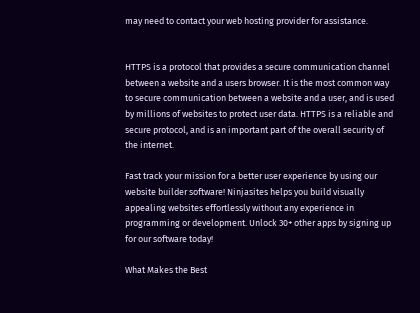may need to contact your web hosting provider for assistance.


HTTPS is a protocol that provides a secure communication channel between a website and a users browser. It is the most common way to secure communication between a website and a user, and is used by millions of websites to protect user data. HTTPS is a reliable and secure protocol, and is an important part of the overall security of the internet.

Fast track your mission for a better user experience by using our website builder software! Ninjasites helps you build visually appealing websites effortlessly without any experience in programming or development. Unlock 30+ other apps by signing up for our software today!

What Makes the Best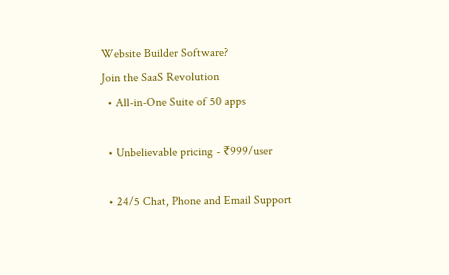Website Builder Software?
Join the SaaS Revolution
  • All-in-One Suite of 50 apps

  • Unbelievable pricing - ₹999/user

  • 24/5 Chat, Phone and Email Support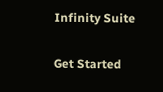Infinity Suite

Get Started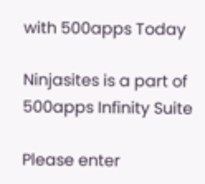with 500apps Today

Ninjasites is a part of 500apps Infinity Suite

Please enter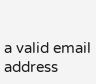a valid email address